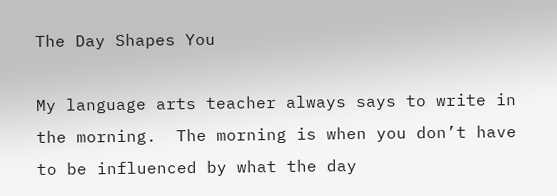The Day Shapes You

My language arts teacher always says to write in the morning.  The morning is when you don’t have to be influenced by what the day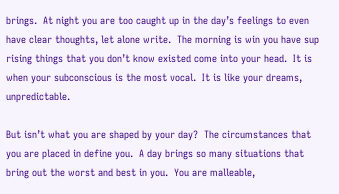brings.  At night you are too caught up in the day’s feelings to even have clear thoughts, let alone write.  The morning is win you have sup rising things that you don’t know existed come into your head.  It is when your subconscious is the most vocal.  It is like your dreams, unpredictable.

But isn’t what you are shaped by your day?  The circumstances that you are placed in define you.  A day brings so many situations that bring out the worst and best in you.  You are malleable,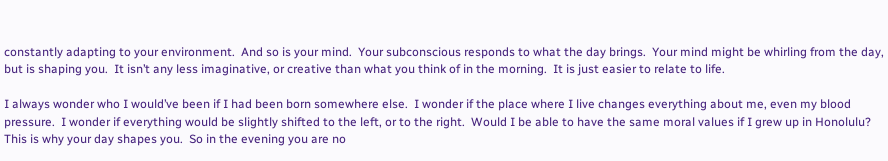constantly adapting to your environment.  And so is your mind.  Your subconscious responds to what the day brings.  Your mind might be whirling from the day, but is shaping you.  It isn’t any less imaginative, or creative than what you think of in the morning.  It is just easier to relate to life.

I always wonder who I would’ve been if I had been born somewhere else.  I wonder if the place where I live changes everything about me, even my blood pressure.  I wonder if everything would be slightly shifted to the left, or to the right.  Would I be able to have the same moral values if I grew up in Honolulu?  This is why your day shapes you.  So in the evening you are no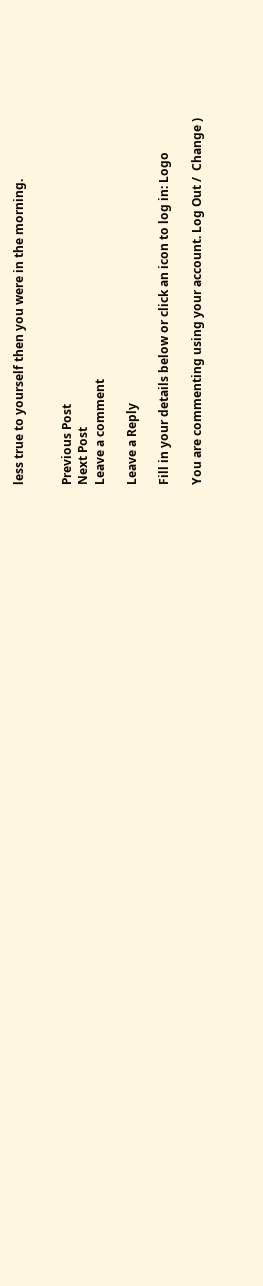less true to yourself then you were in the morning.


Previous Post
Next Post
Leave a comment

Leave a Reply

Fill in your details below or click an icon to log in: Logo

You are commenting using your account. Log Out /  Change )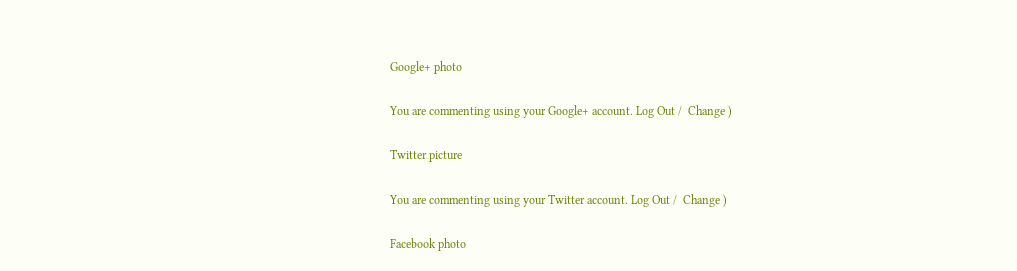Google+ photo

You are commenting using your Google+ account. Log Out /  Change )

Twitter picture

You are commenting using your Twitter account. Log Out /  Change )

Facebook photo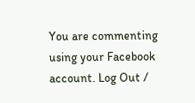You are commenting using your Facebook account. Log Out /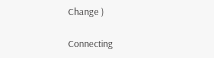Change )

Connecting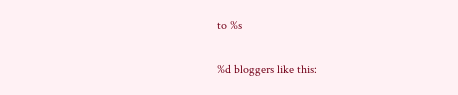to %s

%d bloggers like this: